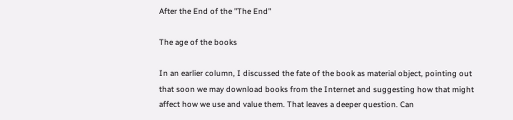After the End of the "The End"

The age of the books

In an earlier column, I discussed the fate of the book as material object, pointing out that soon we may download books from the Internet and suggesting how that might affect how we use and value them. That leaves a deeper question. Can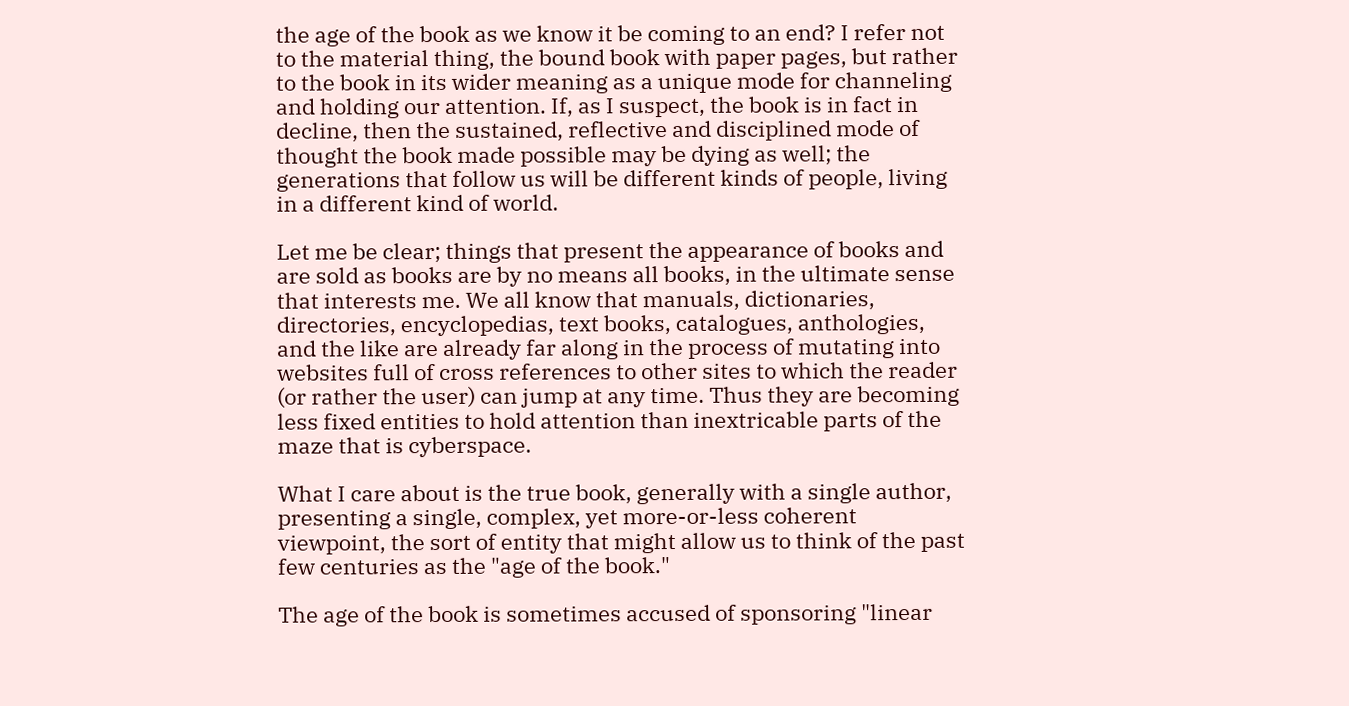the age of the book as we know it be coming to an end? I refer not to the material thing, the bound book with paper pages, but rather to the book in its wider meaning as a unique mode for channeling and holding our attention. If, as I suspect, the book is in fact in decline, then the sustained, reflective and disciplined mode of thought the book made possible may be dying as well; the generations that follow us will be different kinds of people, living in a different kind of world.

Let me be clear; things that present the appearance of books and are sold as books are by no means all books, in the ultimate sense that interests me. We all know that manuals, dictionaries, directories, encyclopedias, text books, catalogues, anthologies, and the like are already far along in the process of mutating into websites full of cross references to other sites to which the reader (or rather the user) can jump at any time. Thus they are becoming less fixed entities to hold attention than inextricable parts of the maze that is cyberspace.

What I care about is the true book, generally with a single author, presenting a single, complex, yet more-or-less coherent viewpoint, the sort of entity that might allow us to think of the past few centuries as the "age of the book."

The age of the book is sometimes accused of sponsoring "linear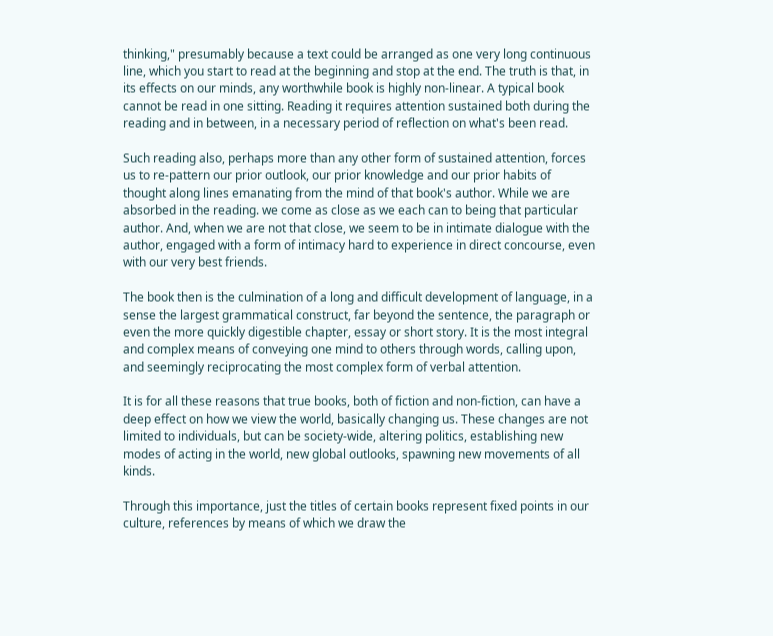thinking," presumably because a text could be arranged as one very long continuous line, which you start to read at the beginning and stop at the end. The truth is that, in its effects on our minds, any worthwhile book is highly non-linear. A typical book cannot be read in one sitting. Reading it requires attention sustained both during the reading and in between, in a necessary period of reflection on what's been read.

Such reading also, perhaps more than any other form of sustained attention, forces us to re-pattern our prior outlook, our prior knowledge and our prior habits of thought along lines emanating from the mind of that book's author. While we are absorbed in the reading. we come as close as we each can to being that particular author. And, when we are not that close, we seem to be in intimate dialogue with the author, engaged with a form of intimacy hard to experience in direct concourse, even with our very best friends.

The book then is the culmination of a long and difficult development of language, in a sense the largest grammatical construct, far beyond the sentence, the paragraph or even the more quickly digestible chapter, essay or short story. It is the most integral and complex means of conveying one mind to others through words, calling upon, and seemingly reciprocating the most complex form of verbal attention.

It is for all these reasons that true books, both of fiction and non-fiction, can have a deep effect on how we view the world, basically changing us. These changes are not limited to individuals, but can be society-wide, altering politics, establishing new modes of acting in the world, new global outlooks, spawning new movements of all kinds.

Through this importance, just the titles of certain books represent fixed points in our culture, references by means of which we draw the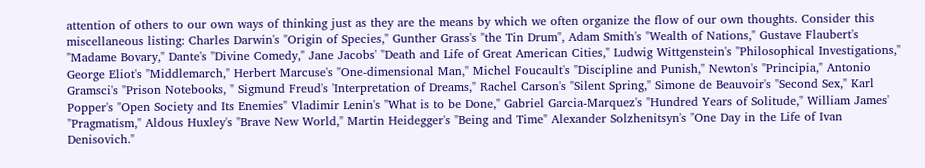attention of others to our own ways of thinking just as they are the means by which we often organize the flow of our own thoughts. Consider this miscellaneous listing: Charles Darwin's "Origin of Species," Gunther Grass's "the Tin Drum", Adam Smith's "Wealth of Nations," Gustave Flaubert's "Madame Bovary," Dante's "Divine Comedy," Jane Jacobs' "Death and Life of Great American Cities," Ludwig Wittgenstein's "Philosophical Investigations," George Eliot's "Middlemarch," Herbert Marcuse's "One-dimensional Man," Michel Foucault's "Discipline and Punish," Newton's "Principia," Antonio Gramsci's "Prison Notebooks, " Sigmund Freud's 'Interpretation of Dreams," Rachel Carson's "Silent Spring," Simone de Beauvoir's "Second Sex," Karl Popper's "Open Society and Its Enemies" Vladimir Lenin's "What is to be Done," Gabriel Garcia-Marquez's "Hundred Years of Solitude," William James' "Pragmatism," Aldous Huxley's "Brave New World," Martin Heidegger's "Being and Time" Alexander Solzhenitsyn's "One Day in the Life of Ivan Denisovich."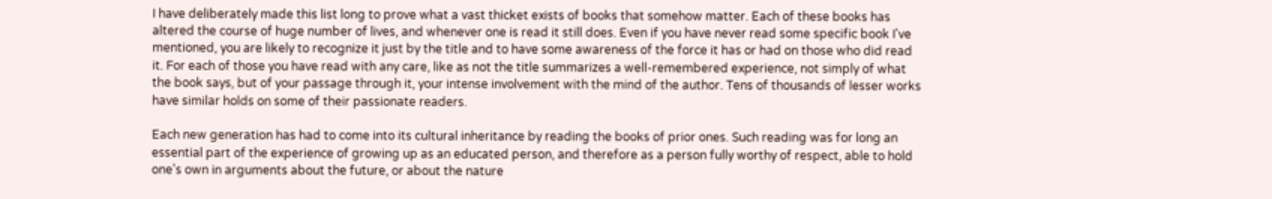I have deliberately made this list long to prove what a vast thicket exists of books that somehow matter. Each of these books has altered the course of huge number of lives, and whenever one is read it still does. Even if you have never read some specific book I've mentioned, you are likely to recognize it just by the title and to have some awareness of the force it has or had on those who did read it. For each of those you have read with any care, like as not the title summarizes a well-remembered experience, not simply of what the book says, but of your passage through it, your intense involvement with the mind of the author. Tens of thousands of lesser works have similar holds on some of their passionate readers.

Each new generation has had to come into its cultural inheritance by reading the books of prior ones. Such reading was for long an essential part of the experience of growing up as an educated person, and therefore as a person fully worthy of respect, able to hold one's own in arguments about the future, or about the nature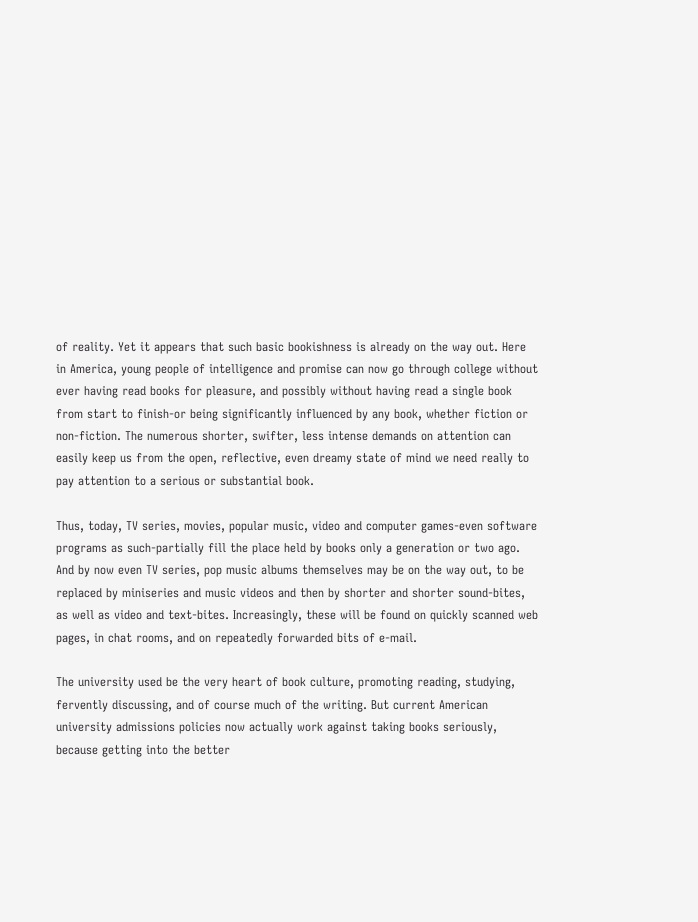of reality. Yet it appears that such basic bookishness is already on the way out. Here in America, young people of intelligence and promise can now go through college without ever having read books for pleasure, and possibly without having read a single book from start to finish-or being significantly influenced by any book, whether fiction or non-fiction. The numerous shorter, swifter, less intense demands on attention can easily keep us from the open, reflective, even dreamy state of mind we need really to pay attention to a serious or substantial book.

Thus, today, TV series, movies, popular music, video and computer games-even software programs as such-partially fill the place held by books only a generation or two ago. And by now even TV series, pop music albums themselves may be on the way out, to be replaced by miniseries and music videos and then by shorter and shorter sound-bites, as well as video and text-bites. Increasingly, these will be found on quickly scanned web pages, in chat rooms, and on repeatedly forwarded bits of e-mail.

The university used be the very heart of book culture, promoting reading, studying, fervently discussing, and of course much of the writing. But current American university admissions policies now actually work against taking books seriously, because getting into the better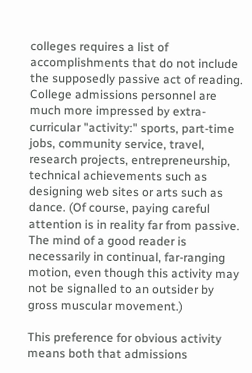colleges requires a list of accomplishments that do not include the supposedly passive act of reading. College admissions personnel are much more impressed by extra-curricular "activity:" sports, part-time jobs, community service, travel, research projects, entrepreneurship, technical achievements such as designing web sites or arts such as dance. (Of course, paying careful attention is in reality far from passive. The mind of a good reader is necessarily in continual, far-ranging motion, even though this activity may not be signalled to an outsider by gross muscular movement.)

This preference for obvious activity means both that admissions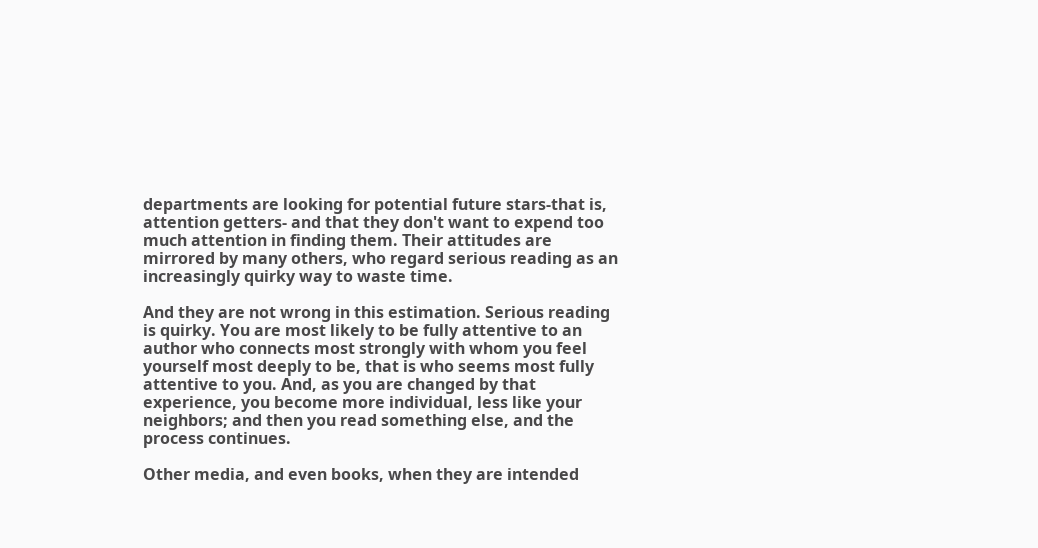departments are looking for potential future stars-that is, attention getters- and that they don't want to expend too much attention in finding them. Their attitudes are mirrored by many others, who regard serious reading as an increasingly quirky way to waste time.

And they are not wrong in this estimation. Serious reading is quirky. You are most likely to be fully attentive to an author who connects most strongly with whom you feel yourself most deeply to be, that is who seems most fully attentive to you. And, as you are changed by that experience, you become more individual, less like your neighbors; and then you read something else, and the process continues.

Other media, and even books, when they are intended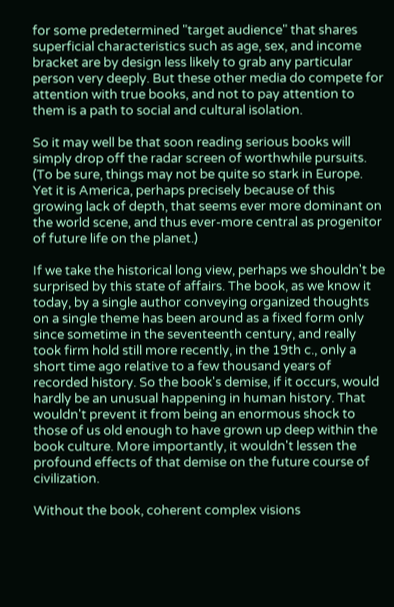for some predetermined "target audience" that shares superficial characteristics such as age, sex, and income bracket are by design less likely to grab any particular person very deeply. But these other media do compete for attention with true books, and not to pay attention to them is a path to social and cultural isolation.

So it may well be that soon reading serious books will simply drop off the radar screen of worthwhile pursuits. (To be sure, things may not be quite so stark in Europe. Yet it is America, perhaps precisely because of this growing lack of depth, that seems ever more dominant on the world scene, and thus ever-more central as progenitor of future life on the planet.)

If we take the historical long view, perhaps we shouldn't be surprised by this state of affairs. The book, as we know it today, by a single author conveying organized thoughts on a single theme has been around as a fixed form only since sometime in the seventeenth century, and really took firm hold still more recently, in the 19th c., only a short time ago relative to a few thousand years of recorded history. So the book's demise, if it occurs, would hardly be an unusual happening in human history. That wouldn't prevent it from being an enormous shock to those of us old enough to have grown up deep within the book culture. More importantly, it wouldn't lessen the profound effects of that demise on the future course of civilization.

Without the book, coherent complex visions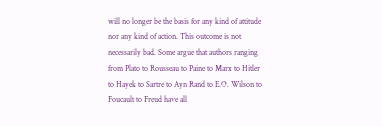will no longer be the basis for any kind of attitude nor any kind of action. This outcome is not necessarily bad. Some argue that authors ranging from Plato to Rousseau to Paine to Marx to Hitler to Hayek to Sartre to Ayn Rand to E.O. Wilson to Foucault to Freud have all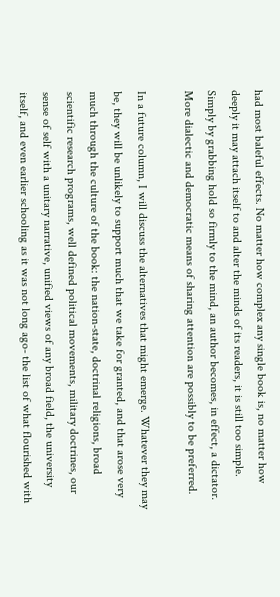had most baleful effects. No matter how complex any single book is, no matter how deeply it may attach itself to and alter the minds of its readers, it is still too simple. Simply by grabbing hold so firmly to the mind, an author becomes, in effect, a dictator. More dialectic and democratic means of sharing attention are possibly to be preferred.

In a future column, I will discuss the alternatives that might emerge. Whatever they may be, they will be unlikely to support much that we take for granted, and that arose very much through the culture of the book: the nation-state, doctrinal religions, broad scientific research programs, well defined political movements, military doctrines, our sense of self with a unitary narrative, unified views of any broad field, the university itself, and even earlier schooling as it was not long ago- the list of what flourished with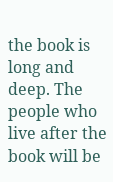the book is long and deep. The people who live after the book will be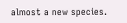almost a new species.